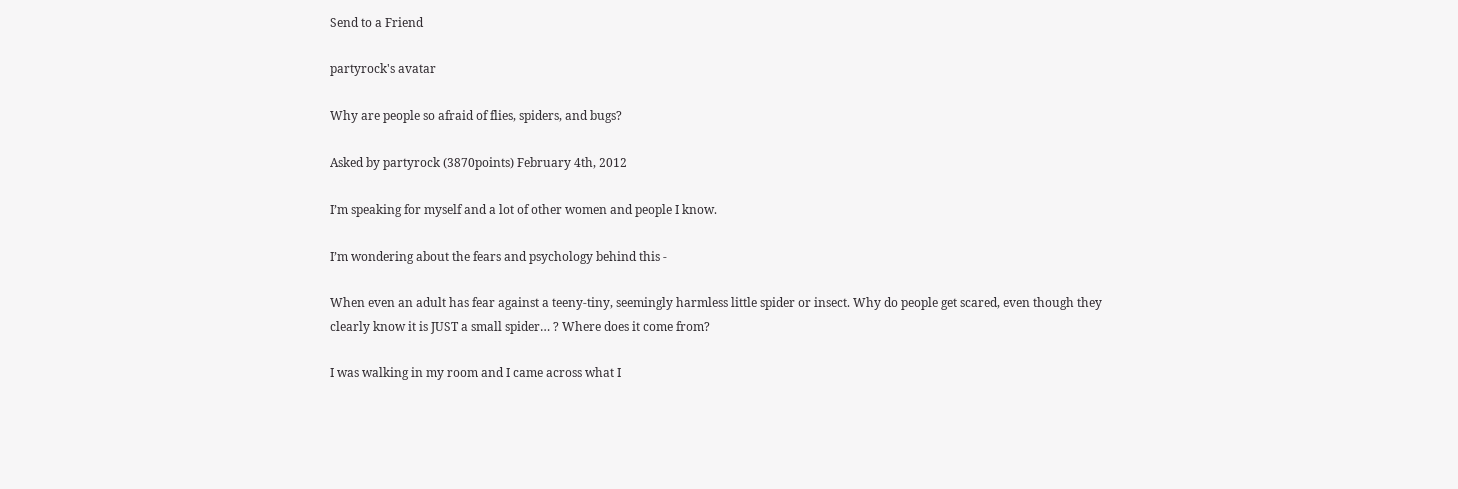Send to a Friend

partyrock's avatar

Why are people so afraid of flies, spiders, and bugs?

Asked by partyrock (3870points) February 4th, 2012

I’m speaking for myself and a lot of other women and people I know.

I’m wondering about the fears and psychology behind this -

When even an adult has fear against a teeny-tiny, seemingly harmless little spider or insect. Why do people get scared, even though they clearly know it is JUST a small spider… ? Where does it come from?

I was walking in my room and I came across what I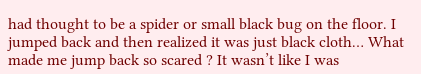had thought to be a spider or small black bug on the floor. I jumped back and then realized it was just black cloth… What made me jump back so scared ? It wasn’t like I was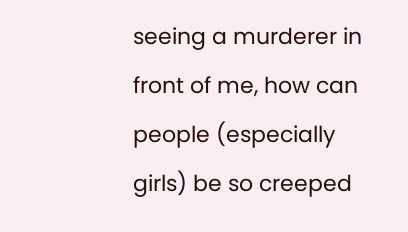seeing a murderer in front of me, how can people (especially girls) be so creeped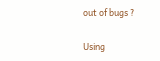out of bugs ?

Using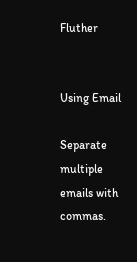Fluther


Using Email

Separate multiple emails with commas.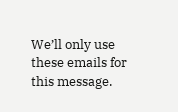We’ll only use these emails for this message.